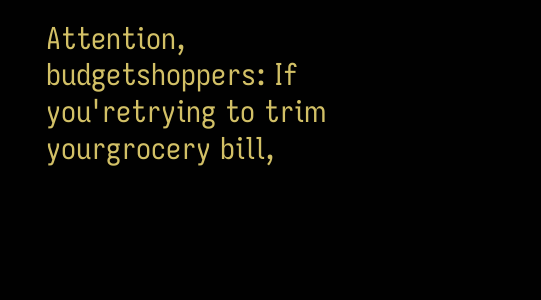Attention, budgetshoppers: If you'retrying to trim yourgrocery bill,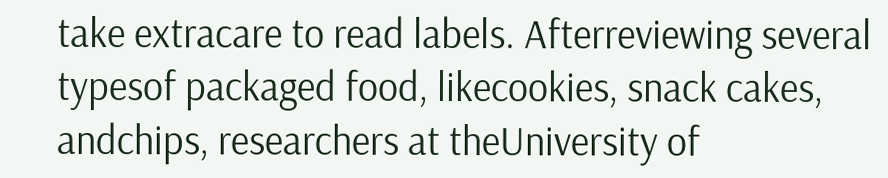take extracare to read labels. Afterreviewing several typesof packaged food, likecookies, snack cakes, andchips, researchers at theUniversity of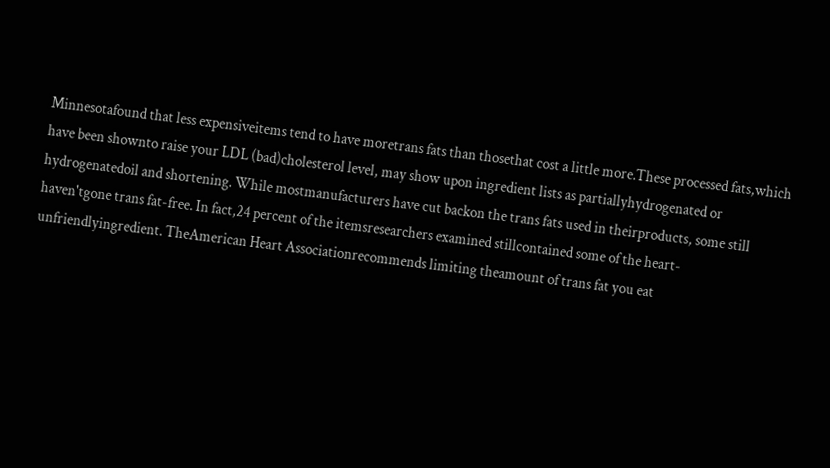Minnesotafound that less expensiveitems tend to have moretrans fats than thosethat cost a little more.These processed fats,which have been shownto raise your LDL (bad)cholesterol level, may show upon ingredient lists as partiallyhydrogenated or hydrogenatedoil and shortening. While mostmanufacturers have cut backon the trans fats used in theirproducts, some still haven'tgone trans fat-free. In fact,24 percent of the itemsresearchers examined stillcontained some of the heart-unfriendlyingredient. TheAmerican Heart Associationrecommends limiting theamount of trans fat you eat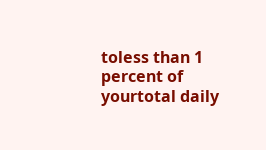toless than 1 percent of yourtotal daily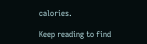calories.

Keep reading to find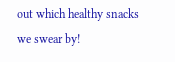out which healthy snacks we swear by!